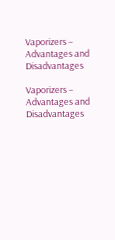Vaporizers – Advantages and Disadvantages

Vaporizers – Advantages and Disadvantages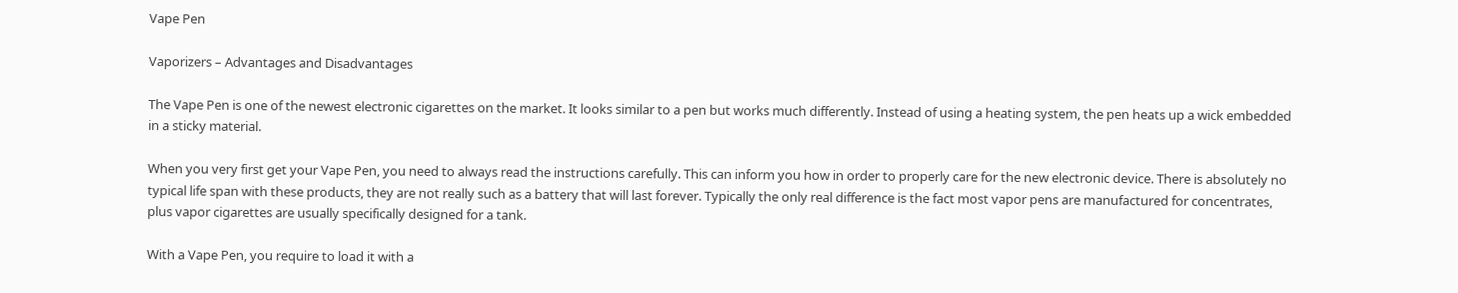Vape Pen

Vaporizers – Advantages and Disadvantages

The Vape Pen is one of the newest electronic cigarettes on the market. It looks similar to a pen but works much differently. Instead of using a heating system, the pen heats up a wick embedded in a sticky material.

When you very first get your Vape Pen, you need to always read the instructions carefully. This can inform you how in order to properly care for the new electronic device. There is absolutely no typical life span with these products, they are not really such as a battery that will last forever. Typically the only real difference is the fact most vapor pens are manufactured for concentrates, plus vapor cigarettes are usually specifically designed for a tank.

With a Vape Pen, you require to load it with a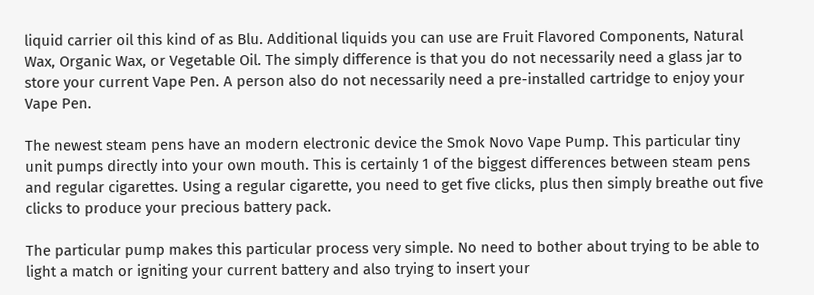liquid carrier oil this kind of as Blu. Additional liquids you can use are Fruit Flavored Components, Natural Wax, Organic Wax, or Vegetable Oil. The simply difference is that you do not necessarily need a glass jar to store your current Vape Pen. A person also do not necessarily need a pre-installed cartridge to enjoy your Vape Pen.

The newest steam pens have an modern electronic device the Smok Novo Vape Pump. This particular tiny unit pumps directly into your own mouth. This is certainly 1 of the biggest differences between steam pens and regular cigarettes. Using a regular cigarette, you need to get five clicks, plus then simply breathe out five clicks to produce your precious battery pack.

The particular pump makes this particular process very simple. No need to bother about trying to be able to light a match or igniting your current battery and also trying to insert your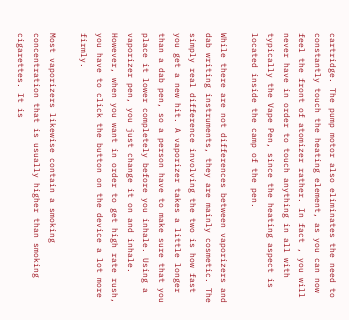cartridge. The pump motor also eliminates the need to constantly touch the heating element, as you can now feel the front of atomizer rather. In fact , you will never have in order to touch anything in all with typically the Vape Pen, since the heating aspect is located inside the camp of the pen.

While there are not differences between vaporizers and dab writing instruments, they are mainly cosmetic. The simply real difference involving the two is how fast you get a new hit. A vaporizer takes a little longer than a dab pen, so a person have to make sure that you place it lower completely before you inhale. Using a vaporizer pen, you just change it on and inhale. However, when you want in order to get high rate rush, you have to click the button on the device a lot more firmly.

Most vaporizers likewise contain a smoking concentration that is usually higher than smoking cigarettes. It is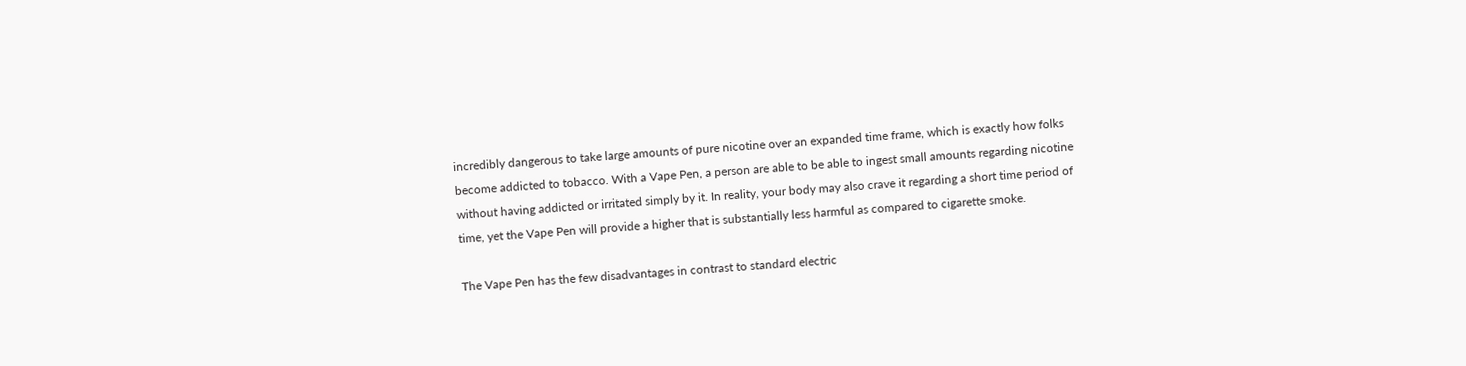incredibly dangerous to take large amounts of pure nicotine over an expanded time frame, which is exactly how folks become addicted to tobacco. With a Vape Pen, a person are able to be able to ingest small amounts regarding nicotine without having addicted or irritated simply by it. In reality, your body may also crave it regarding a short time period of time, yet the Vape Pen will provide a higher that is substantially less harmful as compared to cigarette smoke.

The Vape Pen has the few disadvantages in contrast to standard electric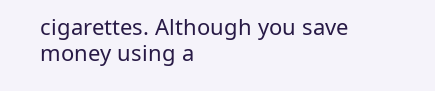cigarettes. Although you save money using a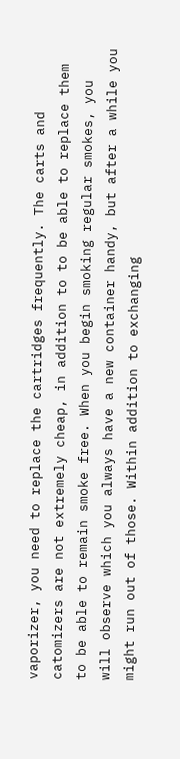vaporizer, you need to replace the cartridges frequently. The carts and catomizers are not extremely cheap, in addition to to be able to replace them to be able to remain smoke free. When you begin smoking regular smokes, you will observe which you always have a new container handy, but after a while you might run out of those. Within addition to exchanging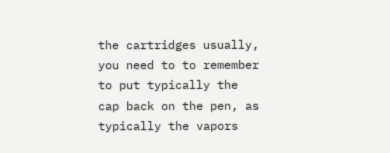the cartridges usually, you need to to remember to put typically the cap back on the pen, as typically the vapors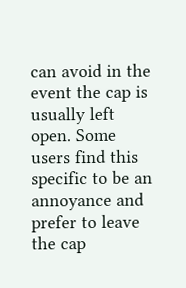can avoid in the event the cap is usually left open. Some users find this specific to be an annoyance and prefer to leave the cap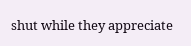shut while they appreciate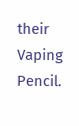their Vaping Pencil.